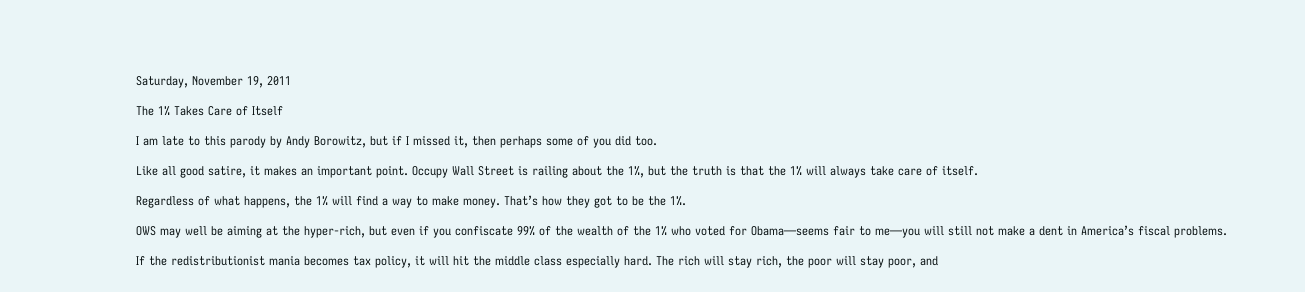Saturday, November 19, 2011

The 1% Takes Care of Itself

I am late to this parody by Andy Borowitz, but if I missed it, then perhaps some of you did too.

Like all good satire, it makes an important point. Occupy Wall Street is railing about the 1%, but the truth is that the 1% will always take care of itself.

Regardless of what happens, the 1% will find a way to make money. That’s how they got to be the 1%.

OWS may well be aiming at the hyper-rich, but even if you confiscate 99% of the wealth of the 1% who voted for Obama—seems fair to me—you will still not make a dent in America’s fiscal problems.

If the redistributionist mania becomes tax policy, it will hit the middle class especially hard. The rich will stay rich, the poor will stay poor, and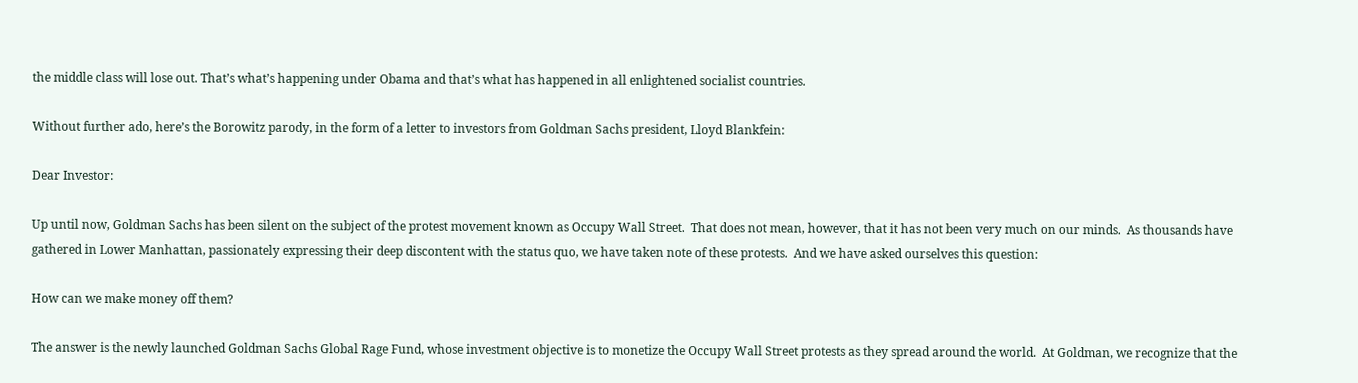the middle class will lose out. That’s what’s happening under Obama and that’s what has happened in all enlightened socialist countries.

Without further ado, here’s the Borowitz parody, in the form of a letter to investors from Goldman Sachs president, Lloyd Blankfein:

Dear Investor:

Up until now, Goldman Sachs has been silent on the subject of the protest movement known as Occupy Wall Street.  That does not mean, however, that it has not been very much on our minds.  As thousands have gathered in Lower Manhattan, passionately expressing their deep discontent with the status quo, we have taken note of these protests.  And we have asked ourselves this question:

How can we make money off them?

The answer is the newly launched Goldman Sachs Global Rage Fund, whose investment objective is to monetize the Occupy Wall Street protests as they spread around the world.  At Goldman, we recognize that the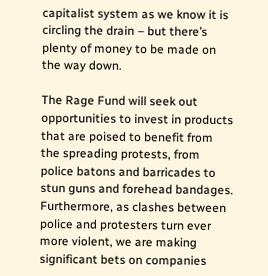capitalist system as we know it is circling the drain – but there’s plenty of money to be made on the way down.

The Rage Fund will seek out opportunities to invest in products that are poised to benefit from the spreading protests, from police batons and barricades to stun guns and forehead bandages.  Furthermore, as clashes between police and protesters turn ever more violent, we are making significant bets on companies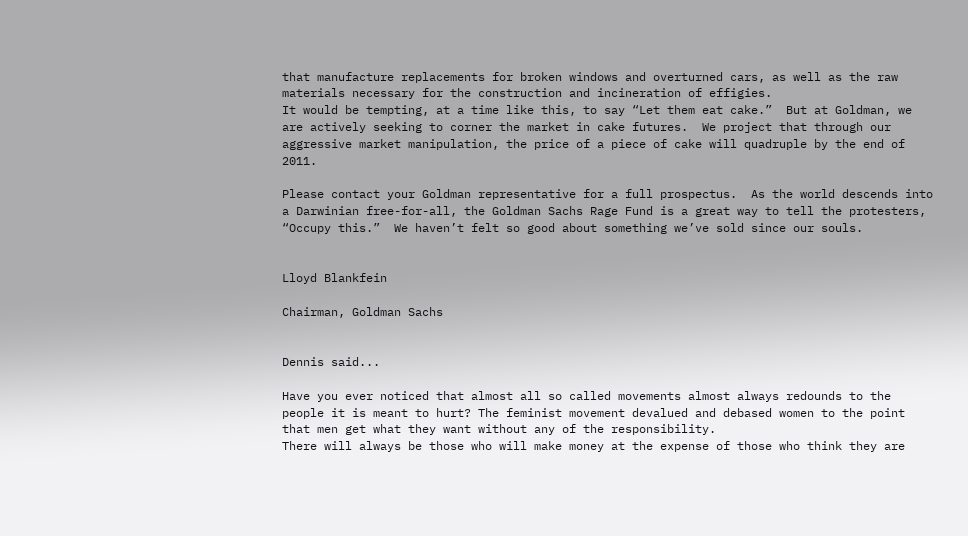that manufacture replacements for broken windows and overturned cars, as well as the raw materials necessary for the construction and incineration of effigies.
It would be tempting, at a time like this, to say “Let them eat cake.”  But at Goldman, we are actively seeking to corner the market in cake futures.  We project that through our aggressive market manipulation, the price of a piece of cake will quadruple by the end of 2011.

Please contact your Goldman representative for a full prospectus.  As the world descends into a Darwinian free-for-all, the Goldman Sachs Rage Fund is a great way to tell the protesters, “Occupy this.”  We haven’t felt so good about something we’ve sold since our souls.


Lloyd Blankfein

Chairman, Goldman Sachs


Dennis said...

Have you ever noticed that almost all so called movements almost always redounds to the people it is meant to hurt? The feminist movement devalued and debased women to the point that men get what they want without any of the responsibility.
There will always be those who will make money at the expense of those who think they are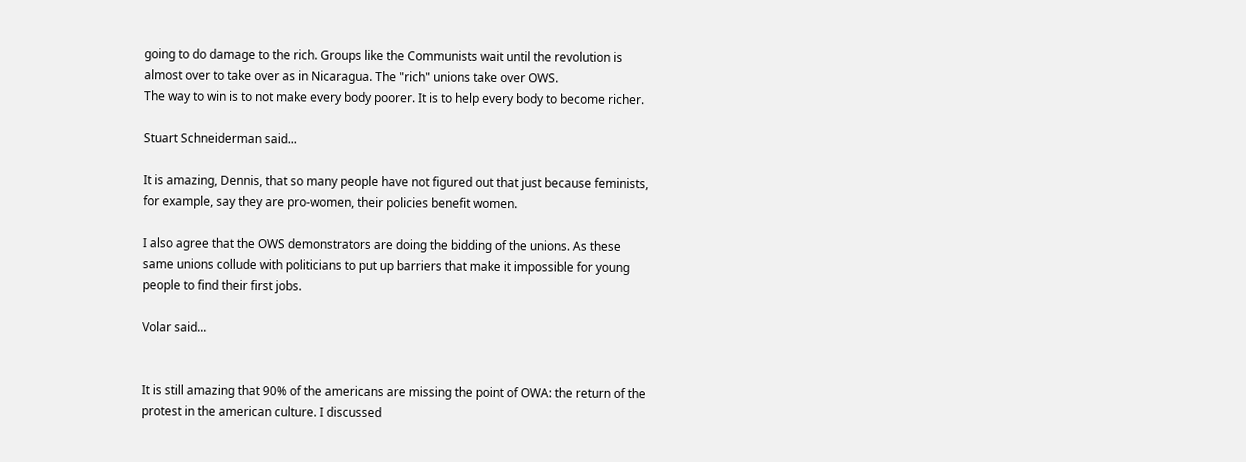going to do damage to the rich. Groups like the Communists wait until the revolution is almost over to take over as in Nicaragua. The "rich" unions take over OWS.
The way to win is to not make every body poorer. It is to help every body to become richer.

Stuart Schneiderman said...

It is amazing, Dennis, that so many people have not figured out that just because feminists, for example, say they are pro-women, their policies benefit women.

I also agree that the OWS demonstrators are doing the bidding of the unions. As these same unions collude with politicians to put up barriers that make it impossible for young people to find their first jobs.

Volar said...


It is still amazing that 90% of the americans are missing the point of OWA: the return of the protest in the american culture. I discussed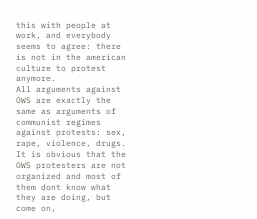this with people at work, and everybody seems to agree: there is not in the american culture to protest anymore.
All arguments against OWS are exactly the same as arguments of communist regimes against protests: sex, rape, violence, drugs.
It is obvious that the OWS protesters are not organized and most of them dont know what they are doing, but come on,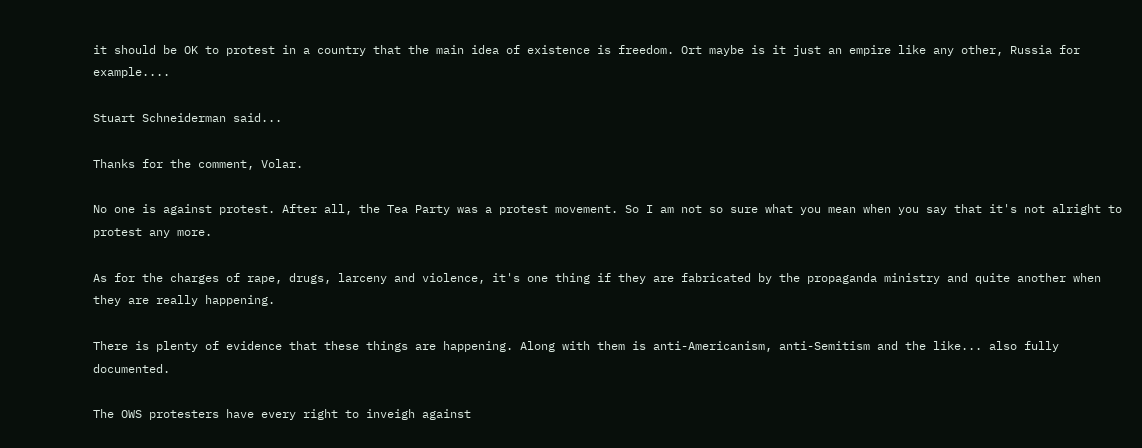it should be OK to protest in a country that the main idea of existence is freedom. Ort maybe is it just an empire like any other, Russia for example....

Stuart Schneiderman said...

Thanks for the comment, Volar.

No one is against protest. After all, the Tea Party was a protest movement. So I am not so sure what you mean when you say that it's not alright to protest any more.

As for the charges of rape, drugs, larceny and violence, it's one thing if they are fabricated by the propaganda ministry and quite another when they are really happening.

There is plenty of evidence that these things are happening. Along with them is anti-Americanism, anti-Semitism and the like... also fully documented.

The OWS protesters have every right to inveigh against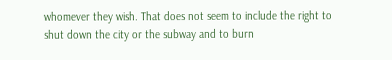whomever they wish. That does not seem to include the right to shut down the city or the subway and to burn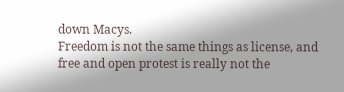down Macys.
Freedom is not the same things as license, and free and open protest is really not the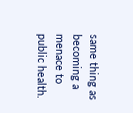same thing as becoming a menace to public health.